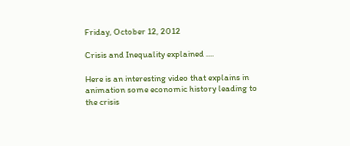Friday, October 12, 2012

Crisis and Inequality explained ....

Here is an interesting video that explains in animation some economic history leading to the crisis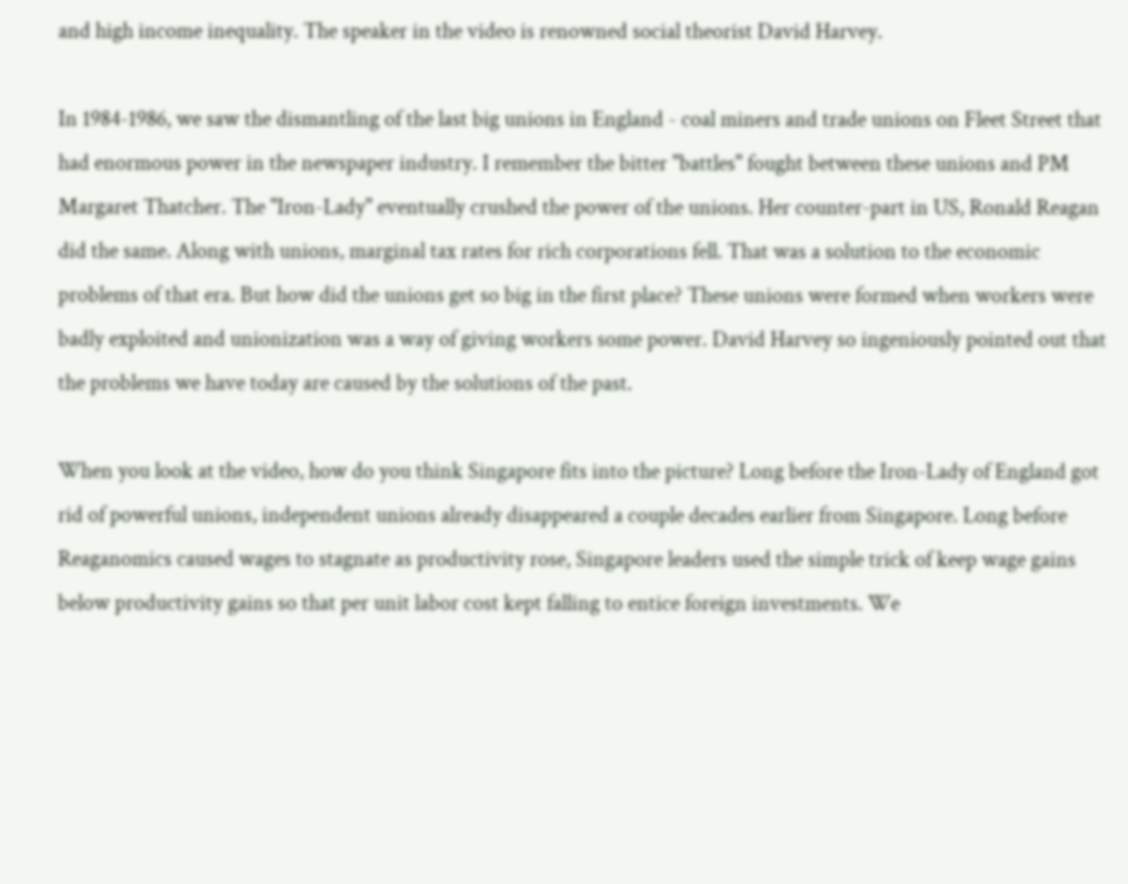and high income inequality. The speaker in the video is renowned social theorist David Harvey.

In 1984-1986, we saw the dismantling of the last big unions in England - coal miners and trade unions on Fleet Street that had enormous power in the newspaper industry. I remember the bitter "battles" fought between these unions and PM Margaret Thatcher. The "Iron-Lady" eventually crushed the power of the unions. Her counter-part in US, Ronald Reagan did the same. Along with unions, marginal tax rates for rich corporations fell. That was a solution to the economic problems of that era. But how did the unions get so big in the first place? These unions were formed when workers were badly exploited and unionization was a way of giving workers some power. David Harvey so ingeniously pointed out that the problems we have today are caused by the solutions of the past.

When you look at the video, how do you think Singapore fits into the picture? Long before the Iron-Lady of England got rid of powerful unions, independent unions already disappeared a couple decades earlier from Singapore. Long before Reaganomics caused wages to stagnate as productivity rose, Singapore leaders used the simple trick of keep wage gains below productivity gains so that per unit labor cost kept falling to entice foreign investments. We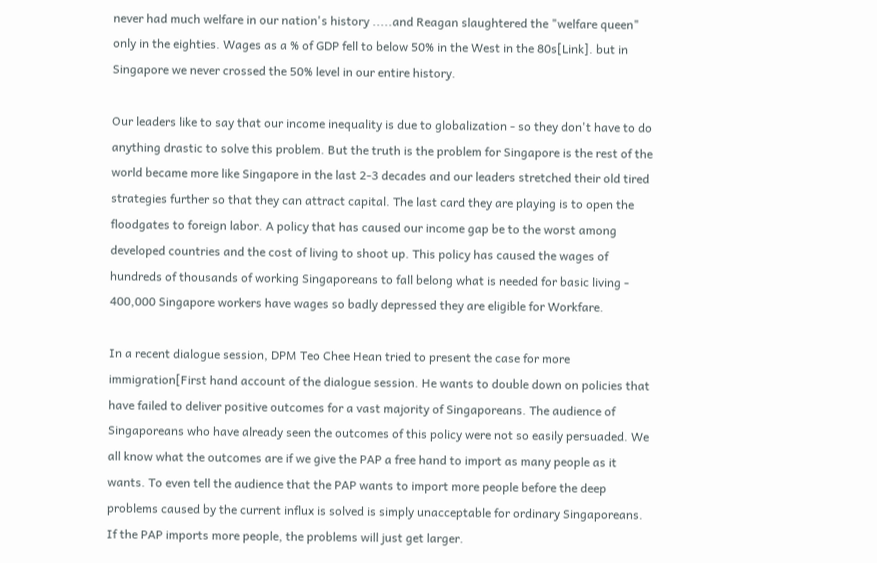never had much welfare in our nation's history .....and Reagan slaughtered the "welfare queen" only in the eighties. Wages as a % of GDP fell to below 50% in the West in the 80s[Link]. but in Singapore we never crossed the 50% level in our entire history.

Our leaders like to say that our income inequality is due to globalization - so they don't have to do anything drastic to solve this problem. But the truth is the problem for Singapore is the rest of the world became more like Singapore in the last 2-3 decades and our leaders stretched their old tired strategies further so that they can attract capital. The last card they are playing is to open the floodgates to foreign labor. A policy that has caused our income gap be to the worst among developed countries and the cost of living to shoot up. This policy has caused the wages of hundreds of thousands of working Singaporeans to fall belong what is needed for basic living - 400,000 Singapore workers have wages so badly depressed they are eligible for Workfare.

In a recent dialogue session, DPM Teo Chee Hean tried to present the case for more immigration[First hand account of the dialogue session. He wants to double down on policies that have failed to deliver positive outcomes for a vast majority of Singaporeans. The audience of Singaporeans who have already seen the outcomes of this policy were not so easily persuaded. We all know what the outcomes are if we give the PAP a free hand to import as many people as it wants. To even tell the audience that the PAP wants to import more people before the deep problems caused by the current influx is solved is simply unacceptable for ordinary Singaporeans. If the PAP imports more people, the problems will just get larger.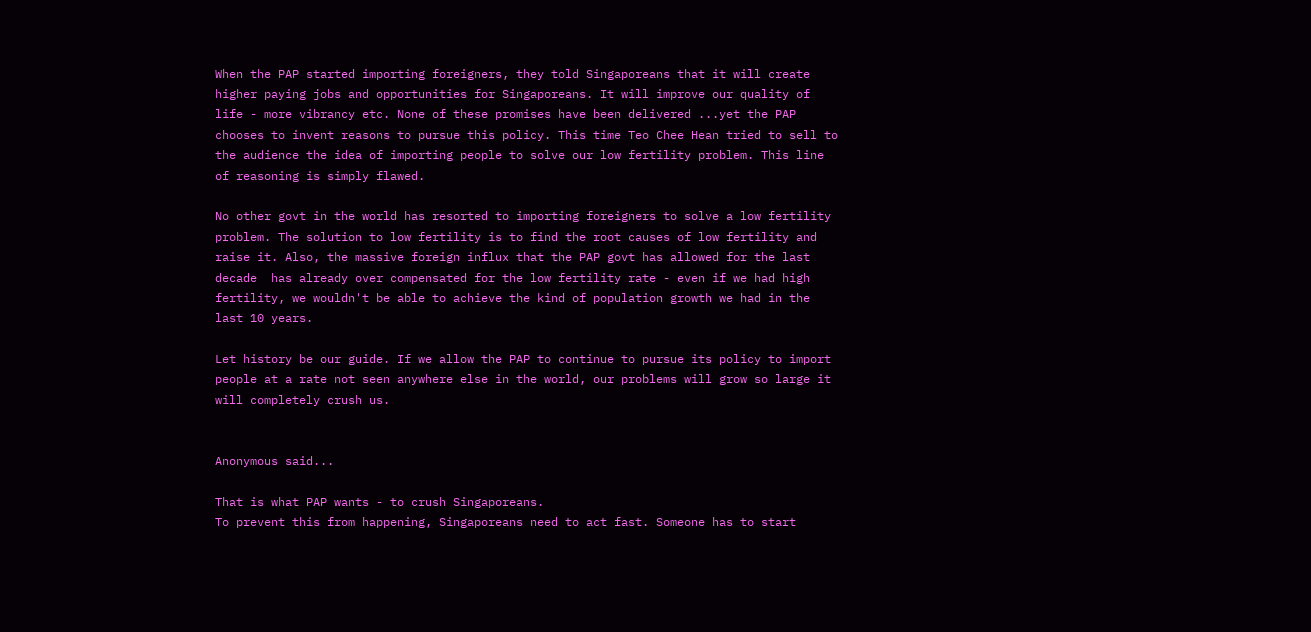When the PAP started importing foreigners, they told Singaporeans that it will create higher paying jobs and opportunities for Singaporeans. It will improve our quality of life - more vibrancy etc. None of these promises have been delivered ...yet the PAP chooses to invent reasons to pursue this policy. This time Teo Chee Hean tried to sell to the audience the idea of importing people to solve our low fertility problem. This line of reasoning is simply flawed.

No other govt in the world has resorted to importing foreigners to solve a low fertility problem. The solution to low fertility is to find the root causes of low fertility and raise it. Also, the massive foreign influx that the PAP govt has allowed for the last decade  has already over compensated for the low fertility rate - even if we had high fertility, we wouldn't be able to achieve the kind of population growth we had in the last 10 years.

Let history be our guide. If we allow the PAP to continue to pursue its policy to import people at a rate not seen anywhere else in the world, our problems will grow so large it will completely crush us.


Anonymous said...

That is what PAP wants - to crush Singaporeans.
To prevent this from happening, Singaporeans need to act fast. Someone has to start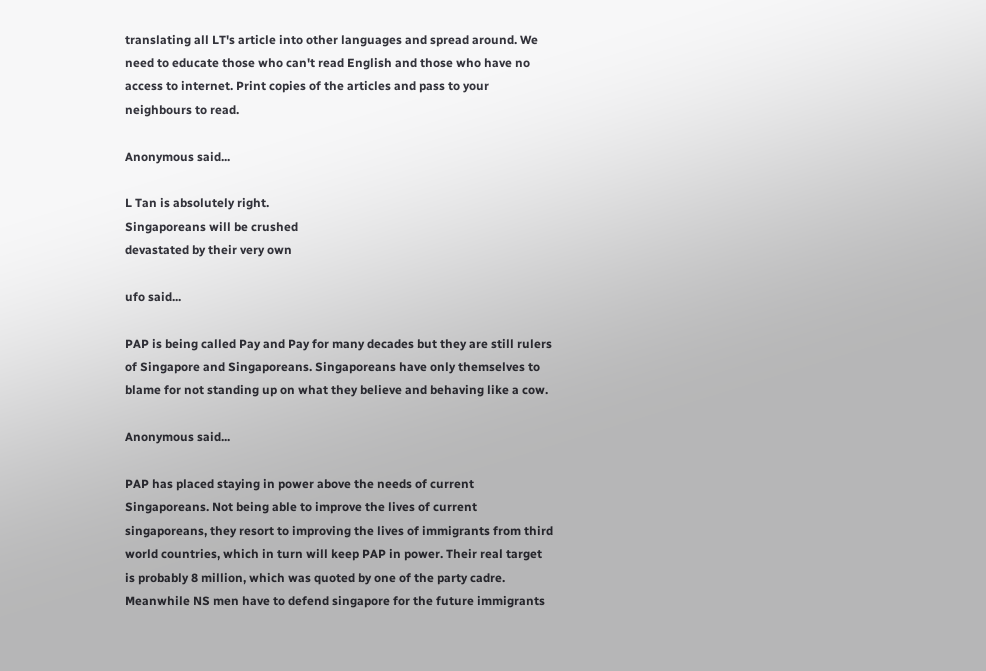translating all LT's article into other languages and spread around. We need to educate those who can't read English and those who have no access to internet. Print copies of the articles and pass to your neighbours to read.

Anonymous said...

L Tan is absolutely right.
Singaporeans will be crushed
devastated by their very own

ufo said...

PAP is being called Pay and Pay for many decades but they are still rulers of Singapore and Singaporeans. Singaporeans have only themselves to blame for not standing up on what they believe and behaving like a cow.

Anonymous said...

PAP has placed staying in power above the needs of current Singaporeans. Not being able to improve the lives of current singaporeans, they resort to improving the lives of immigrants from third world countries, which in turn will keep PAP in power. Their real target is probably 8 million, which was quoted by one of the party cadre. Meanwhile NS men have to defend singapore for the future immigrants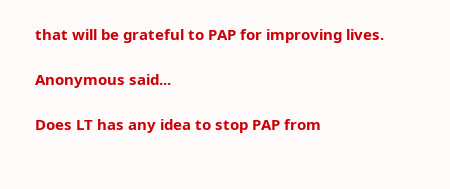that will be grateful to PAP for improving lives.

Anonymous said...

Does LT has any idea to stop PAP from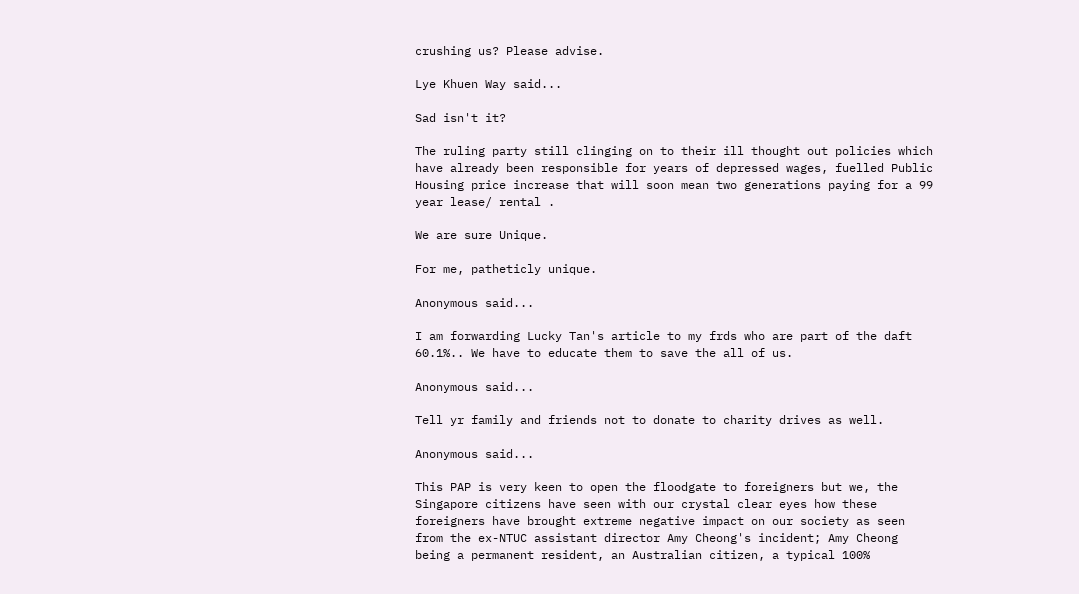crushing us? Please advise.

Lye Khuen Way said...

Sad isn't it?

The ruling party still clinging on to their ill thought out policies which have already been responsible for years of depressed wages, fuelled Public Housing price increase that will soon mean two generations paying for a 99 year lease/ rental .

We are sure Unique.

For me, patheticly unique.

Anonymous said...

I am forwarding Lucky Tan's article to my frds who are part of the daft 60.1%.. We have to educate them to save the all of us.

Anonymous said...

Tell yr family and friends not to donate to charity drives as well.

Anonymous said...

This PAP is very keen to open the floodgate to foreigners but we, the Singapore citizens have seen with our crystal clear eyes how these foreigners have brought extreme negative impact on our society as seen from the ex-NTUC assistant director Amy Cheong's incident; Amy Cheong being a permanent resident, an Australian citizen, a typical 100%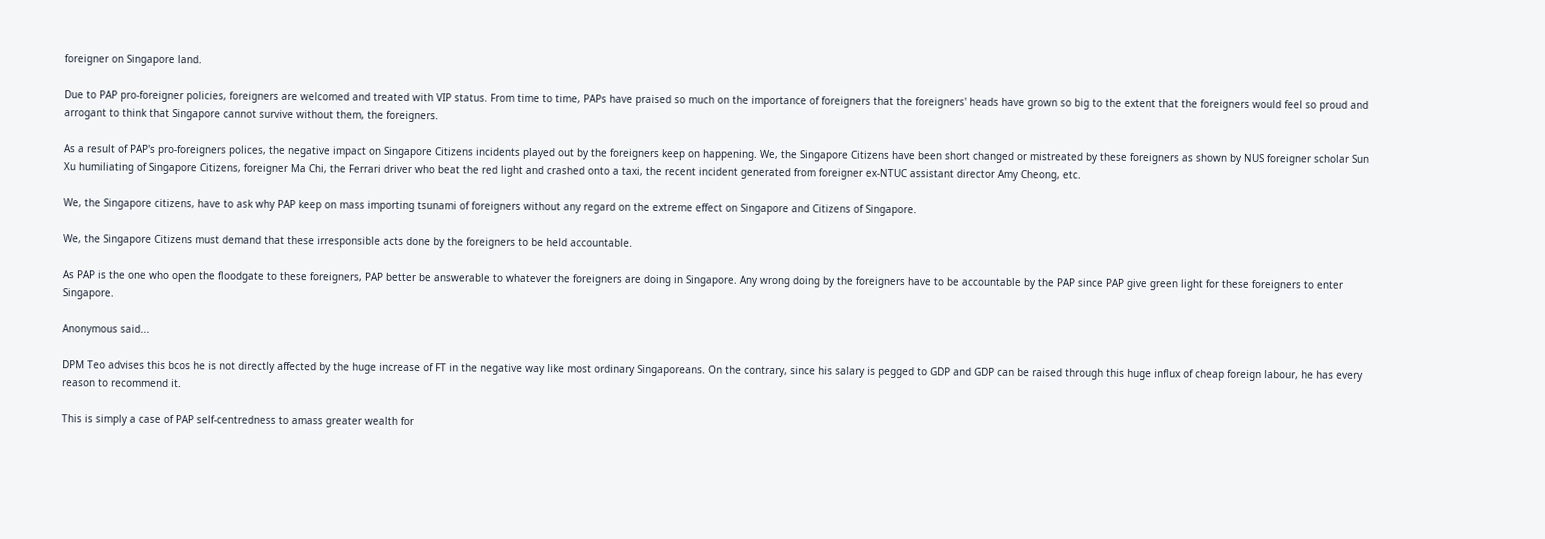foreigner on Singapore land.

Due to PAP pro-foreigner policies, foreigners are welcomed and treated with VIP status. From time to time, PAPs have praised so much on the importance of foreigners that the foreigners' heads have grown so big to the extent that the foreigners would feel so proud and arrogant to think that Singapore cannot survive without them, the foreigners.

As a result of PAP's pro-foreigners polices, the negative impact on Singapore Citizens incidents played out by the foreigners keep on happening. We, the Singapore Citizens have been short changed or mistreated by these foreigners as shown by NUS foreigner scholar Sun Xu humiliating of Singapore Citizens, foreigner Ma Chi, the Ferrari driver who beat the red light and crashed onto a taxi, the recent incident generated from foreigner ex-NTUC assistant director Amy Cheong, etc.

We, the Singapore citizens, have to ask why PAP keep on mass importing tsunami of foreigners without any regard on the extreme effect on Singapore and Citizens of Singapore.

We, the Singapore Citizens must demand that these irresponsible acts done by the foreigners to be held accountable.

As PAP is the one who open the floodgate to these foreigners, PAP better be answerable to whatever the foreigners are doing in Singapore. Any wrong doing by the foreigners have to be accountable by the PAP since PAP give green light for these foreigners to enter Singapore.

Anonymous said...

DPM Teo advises this bcos he is not directly affected by the huge increase of FT in the negative way like most ordinary Singaporeans. On the contrary, since his salary is pegged to GDP and GDP can be raised through this huge influx of cheap foreign labour, he has every reason to recommend it.

This is simply a case of PAP self-centredness to amass greater wealth for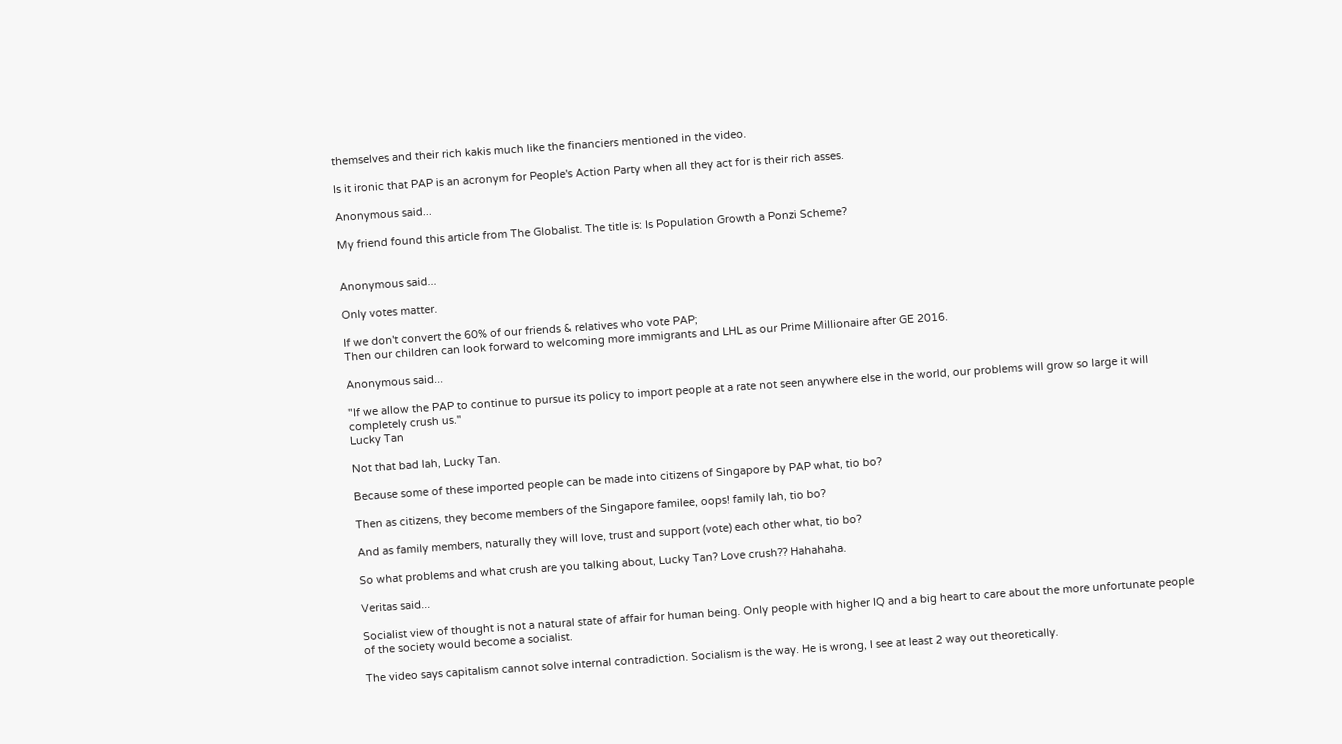themselves and their rich kakis much like the financiers mentioned in the video.

Is it ironic that PAP is an acronym for People's Action Party when all they act for is their rich asses.

Anonymous said...

My friend found this article from The Globalist. The title is: Is Population Growth a Ponzi Scheme?


Anonymous said...

Only votes matter.

If we don't convert the 60% of our friends & relatives who vote PAP;
Then our children can look forward to welcoming more immigrants and LHL as our Prime Millionaire after GE 2016.

Anonymous said...

"If we allow the PAP to continue to pursue its policy to import people at a rate not seen anywhere else in the world, our problems will grow so large it will completely crush us."
Lucky Tan

Not that bad lah, Lucky Tan.

Because some of these imported people can be made into citizens of Singapore by PAP what, tio bo?

Then as citizens, they become members of the Singapore familee, oops! family lah, tio bo?

And as family members, naturally they will love, trust and support (vote) each other what, tio bo?

So what problems and what crush are you talking about, Lucky Tan? Love crush?? Hahahaha.

Veritas said...

Socialist view of thought is not a natural state of affair for human being. Only people with higher IQ and a big heart to care about the more unfortunate people of the society would become a socialist.

The video says capitalism cannot solve internal contradiction. Socialism is the way. He is wrong, I see at least 2 way out theoretically.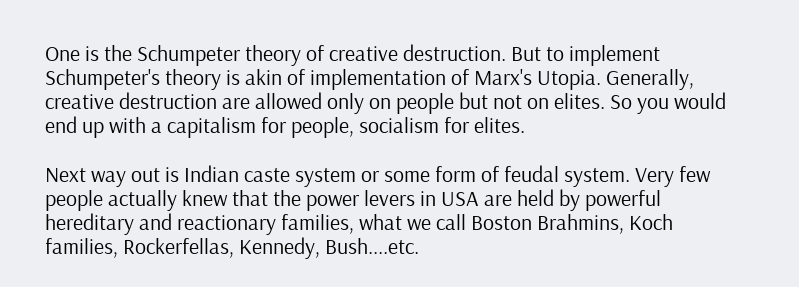One is the Schumpeter theory of creative destruction. But to implement Schumpeter's theory is akin of implementation of Marx's Utopia. Generally, creative destruction are allowed only on people but not on elites. So you would end up with a capitalism for people, socialism for elites.

Next way out is Indian caste system or some form of feudal system. Very few people actually knew that the power levers in USA are held by powerful hereditary and reactionary families, what we call Boston Brahmins, Koch families, Rockerfellas, Kennedy, Bush....etc.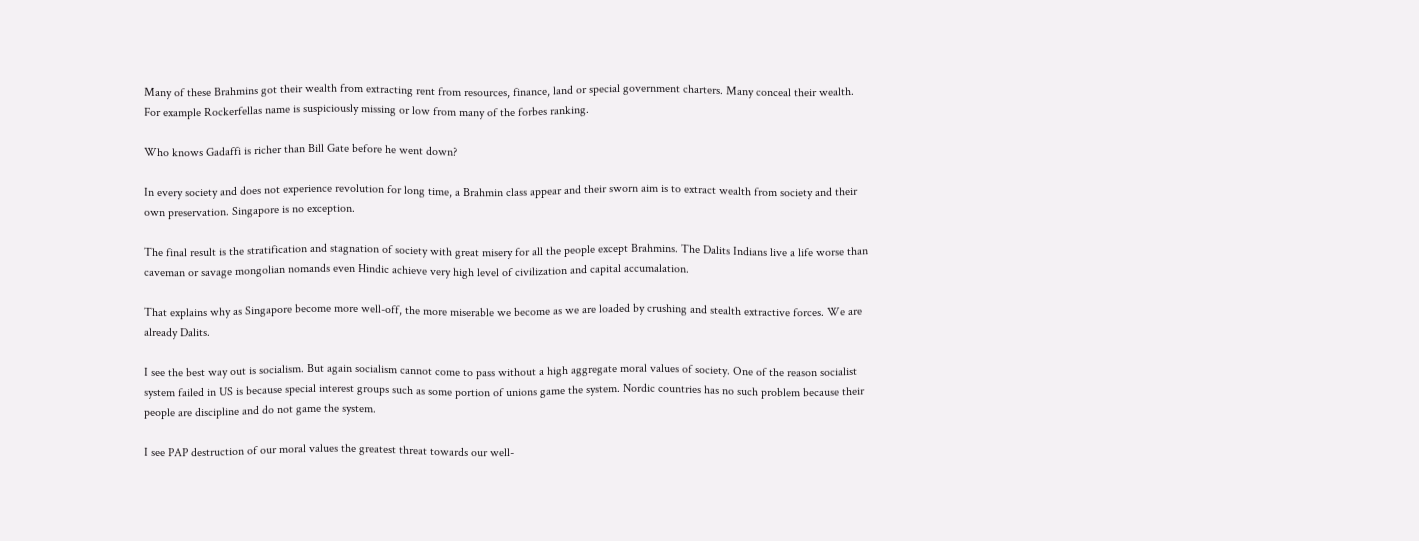Many of these Brahmins got their wealth from extracting rent from resources, finance, land or special government charters. Many conceal their wealth. For example Rockerfellas name is suspiciously missing or low from many of the forbes ranking.

Who knows Gadaffi is richer than Bill Gate before he went down?

In every society and does not experience revolution for long time, a Brahmin class appear and their sworn aim is to extract wealth from society and their own preservation. Singapore is no exception.

The final result is the stratification and stagnation of society with great misery for all the people except Brahmins. The Dalits Indians live a life worse than caveman or savage mongolian nomands even Hindic achieve very high level of civilization and capital accumalation.

That explains why as Singapore become more well-off, the more miserable we become as we are loaded by crushing and stealth extractive forces. We are already Dalits.

I see the best way out is socialism. But again socialism cannot come to pass without a high aggregate moral values of society. One of the reason socialist system failed in US is because special interest groups such as some portion of unions game the system. Nordic countries has no such problem because their people are discipline and do not game the system.

I see PAP destruction of our moral values the greatest threat towards our well-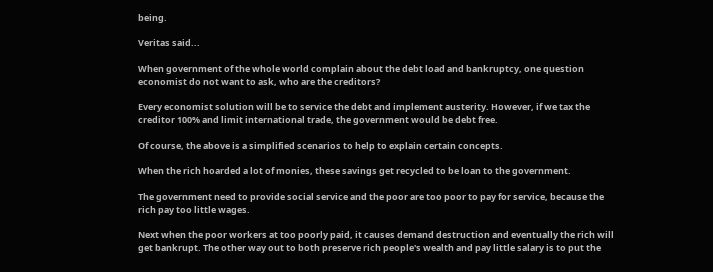being.

Veritas said...

When government of the whole world complain about the debt load and bankruptcy, one question economist do not want to ask, who are the creditors?

Every economist solution will be to service the debt and implement austerity. However, if we tax the creditor 100% and limit international trade, the government would be debt free.

Of course, the above is a simplified scenarios to help to explain certain concepts.

When the rich hoarded a lot of monies, these savings get recycled to be loan to the government.

The government need to provide social service and the poor are too poor to pay for service, because the rich pay too little wages.

Next when the poor workers at too poorly paid, it causes demand destruction and eventually the rich will get bankrupt. The other way out to both preserve rich people's wealth and pay little salary is to put the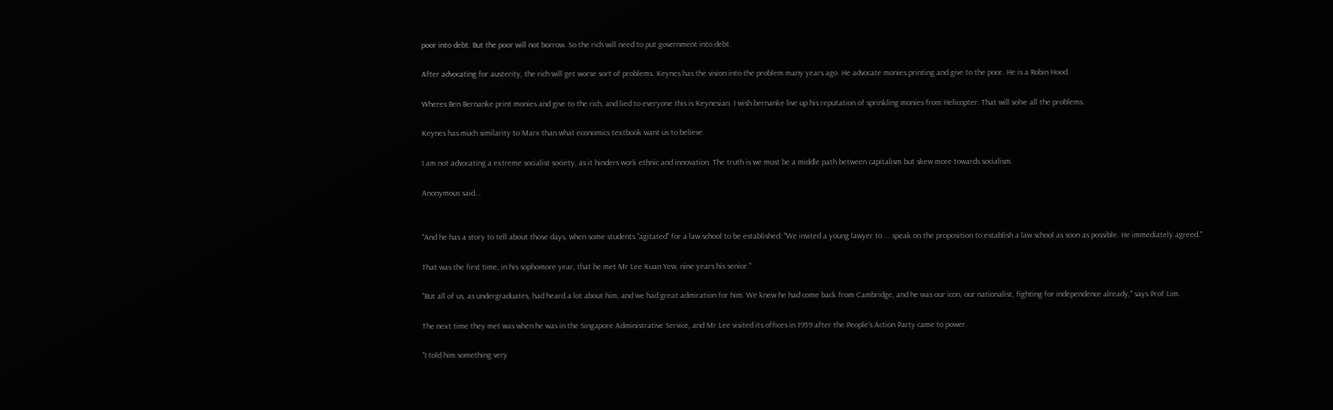poor into debt. But the poor will not borrow. So the rich will need to put government into debt.

After advocating for austerity, the rich will get worse sort of problems. Keynes has the vision into the problem many years ago. He advocate monies printing and give to the poor. He is a Robin Hood.

Wheres Ben Bernanke print monies and give to the rich, and lied to everyone this is Keynesian. I wish bernanke live up his reputation of sprinkling monies from Helicopter. That will solve all the problems.

Keynes has much similarity to Marx than what economics textbook want us to believe.

I am not advocating a extreme socialist society, as it hinders work ethnic and innovation. The truth is we must be a middle path between capitalism but skew more towards socialism.

Anonymous said...


"And he has a story to tell about those days, when some students "agitated" for a law school to be established: "We invited a young lawyer to ... speak on the proposition to establish a law school as soon as possible. He immediately agreed."

That was the first time, in his sophomore year, that he met Mr Lee Kuan Yew, nine years his senior."

"But all of us, as undergraduates, had heard a lot about him, and we had great admiration for him. We knew he had come back from Cambridge, and he was our icon, our nationalist, fighting for independence already," says Prof Lim.

The next time they met was when he was in the Singapore Administrative Service, and Mr Lee visited its offices in 1959 after the People's Action Party came to power.

"I told him something very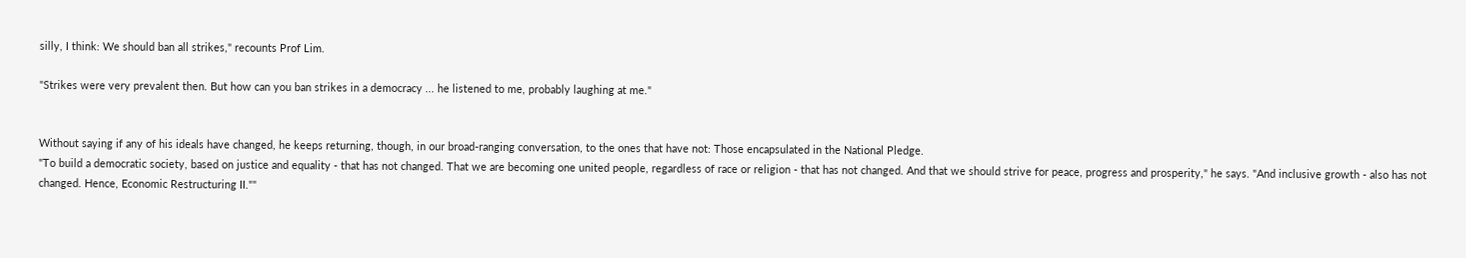silly, I think: We should ban all strikes," recounts Prof Lim.

"Strikes were very prevalent then. But how can you ban strikes in a democracy ... he listened to me, probably laughing at me."


Without saying if any of his ideals have changed, he keeps returning, though, in our broad-ranging conversation, to the ones that have not: Those encapsulated in the National Pledge.
"To build a democratic society, based on justice and equality - that has not changed. That we are becoming one united people, regardless of race or religion - that has not changed. And that we should strive for peace, progress and prosperity," he says. "And inclusive growth - also has not changed. Hence, Economic Restructuring II.""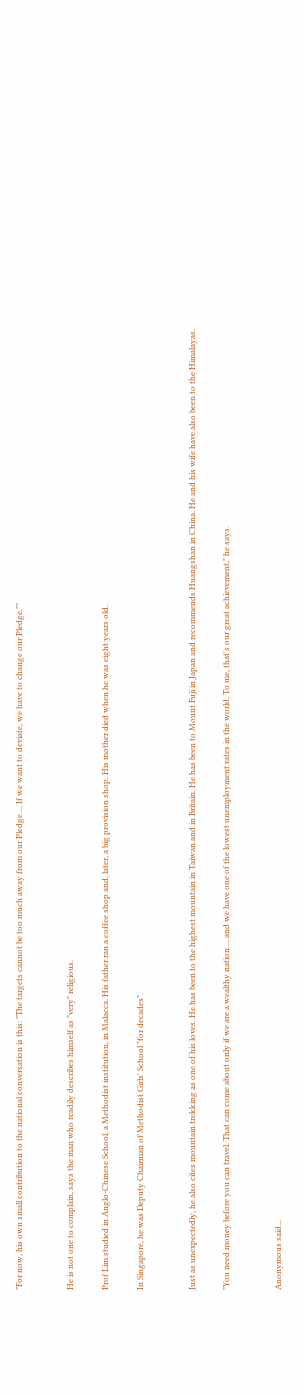"For now, his own small contribution to the national conversation is this: "The targets cannot be too much away from our Pledge ... If we want to deviate, we have to change our Pledge.""


He is not one to complain, says the man who readily describes himself as "very" religious.

Prof Lim studied in Anglo-Chinese School, a Methodist institution, in Malacca. His father ran a coffee shop and, later, a big provision shop. His mother died when he was eight years old.

In Singapore, he was Deputy Chairman of Methodist Girls' School "for decades".


Just as unexpectedly, he also cites mountain trekking as one of his loves. He has been to the highest mountain in Taiwan and in Britain. He has been to Mount Fuji in Japan and recommends Huangshan in China. He and his wife have also been to the Himalayas.

"You need money before you can travel. That can come about only if we are a wealthy nation ... and we have one of the lowest unemployment rates in the world. To me, that's our great achievement," he says.


Anonymous said...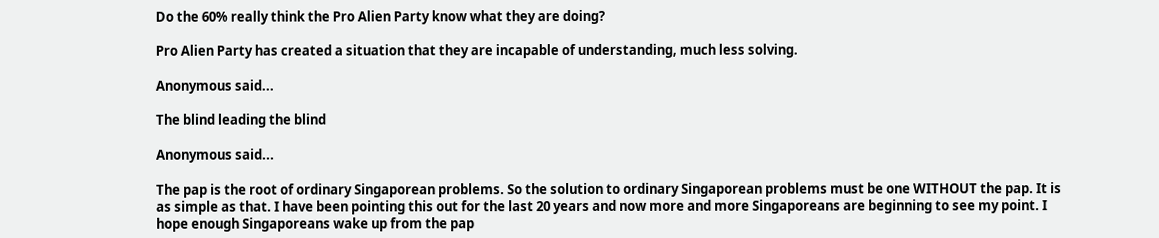Do the 60% really think the Pro Alien Party know what they are doing?

Pro Alien Party has created a situation that they are incapable of understanding, much less solving.

Anonymous said...

The blind leading the blind

Anonymous said...

The pap is the root of ordinary Singaporean problems. So the solution to ordinary Singaporean problems must be one WITHOUT the pap. It is as simple as that. I have been pointing this out for the last 20 years and now more and more Singaporeans are beginning to see my point. I hope enough Singaporeans wake up from the pap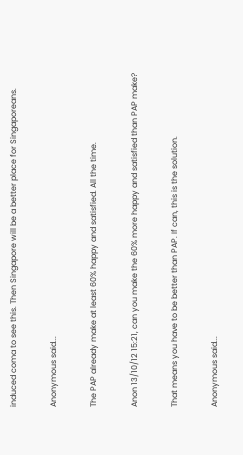induced coma to see this. Then Singapore will be a better place for Singaporeans.

Anonymous said...

The PAP already make at least 60% happy and satisfied. All the time.

Anon 13/10/12 15:21, can you make the 60% more happy and satisfied than PAP make?

That means you have to be better than PAP. If can, this is the solution.

Anonymous said...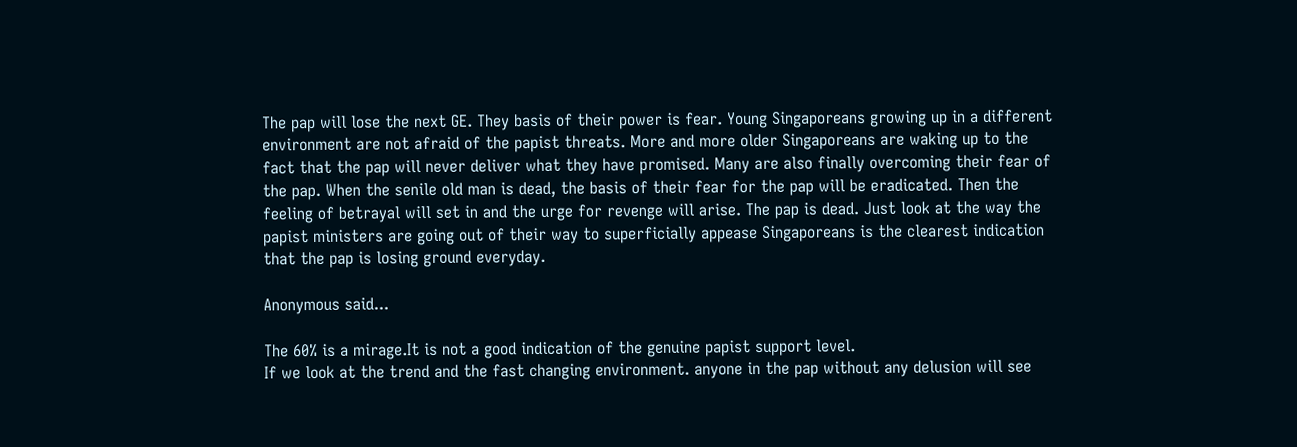The pap will lose the next GE. They basis of their power is fear. Young Singaporeans growing up in a different environment are not afraid of the papist threats. More and more older Singaporeans are waking up to the fact that the pap will never deliver what they have promised. Many are also finally overcoming their fear of the pap. When the senile old man is dead, the basis of their fear for the pap will be eradicated. Then the feeling of betrayal will set in and the urge for revenge will arise. The pap is dead. Just look at the way the papist ministers are going out of their way to superficially appease Singaporeans is the clearest indication that the pap is losing ground everyday.

Anonymous said...

The 60% is a mirage.It is not a good indication of the genuine papist support level.
If we look at the trend and the fast changing environment. anyone in the pap without any delusion will see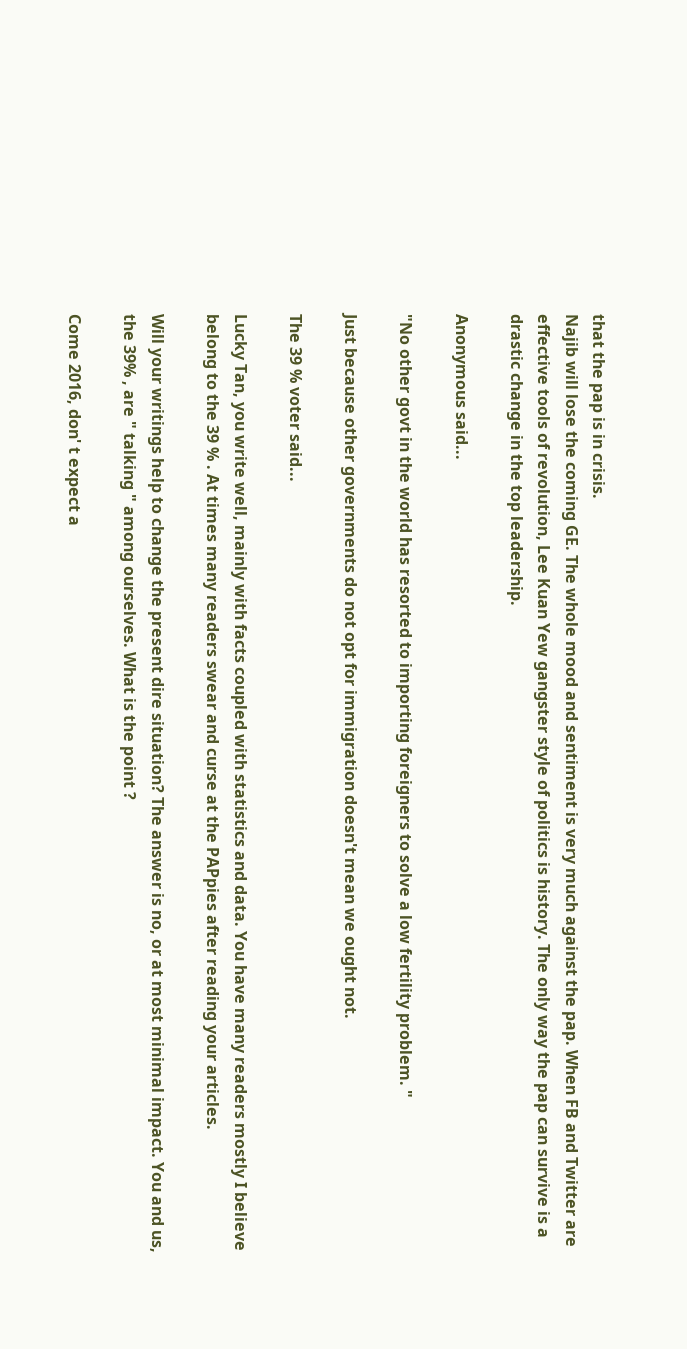that the pap is in crisis.
Najib will lose the coming GE. The whole mood and sentiment is very much against the pap. When FB and Twitter are effective tools of revolution, Lee Kuan Yew gangster style of politics is history. The only way the pap can survive is a drastic change in the top leadership.

Anonymous said...

"No other govt in the world has resorted to importing foreigners to solve a low fertility problem. "

Just because other governments do not opt for immigration doesn't mean we ought not.

The 39 % voter said...

Lucky Tan, you write well, mainly with facts coupled with statistics and data. You have many readers mostly I believe belong to the 39 % . At times many readers swear and curse at the PAPpies after reading your articles.

Will your writings help to change the present dire situation? The answer is no, or at most minimal impact. You and us, the 39% , are " talking " among ourselves. What is the point ?

Come 2016, don' t expect a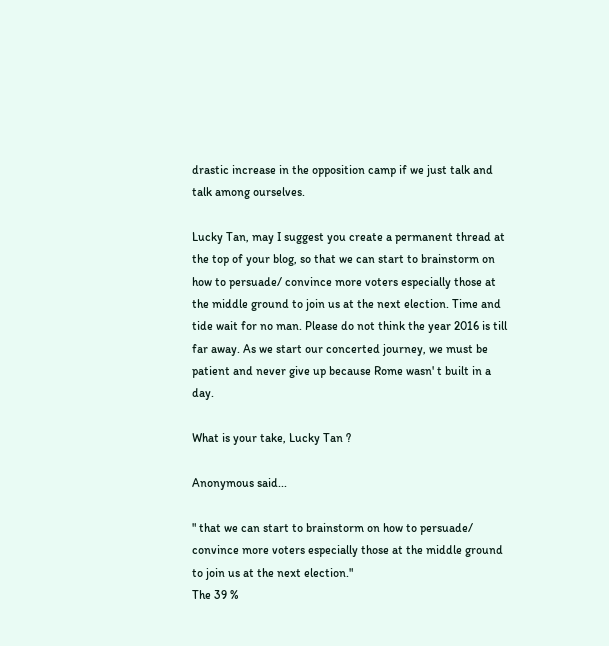drastic increase in the opposition camp if we just talk and talk among ourselves.

Lucky Tan, may I suggest you create a permanent thread at the top of your blog, so that we can start to brainstorm on how to persuade/ convince more voters especially those at the middle ground to join us at the next election. Time and tide wait for no man. Please do not think the year 2016 is till far away. As we start our concerted journey, we must be patient and never give up because Rome wasn' t built in a day.

What is your take, Lucky Tan ?

Anonymous said...

" that we can start to brainstorm on how to persuade/ convince more voters especially those at the middle ground to join us at the next election."
The 39 %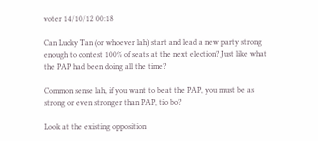voter 14/10/12 00:18

Can Lucky Tan (or whoever lah) start and lead a new party strong enough to contest 100% of seats at the next election? Just like what the PAP had been doing all the time?

Common sense lah, if you want to beat the PAP, you must be as strong or even stronger than PAP, tio bo?

Look at the existing opposition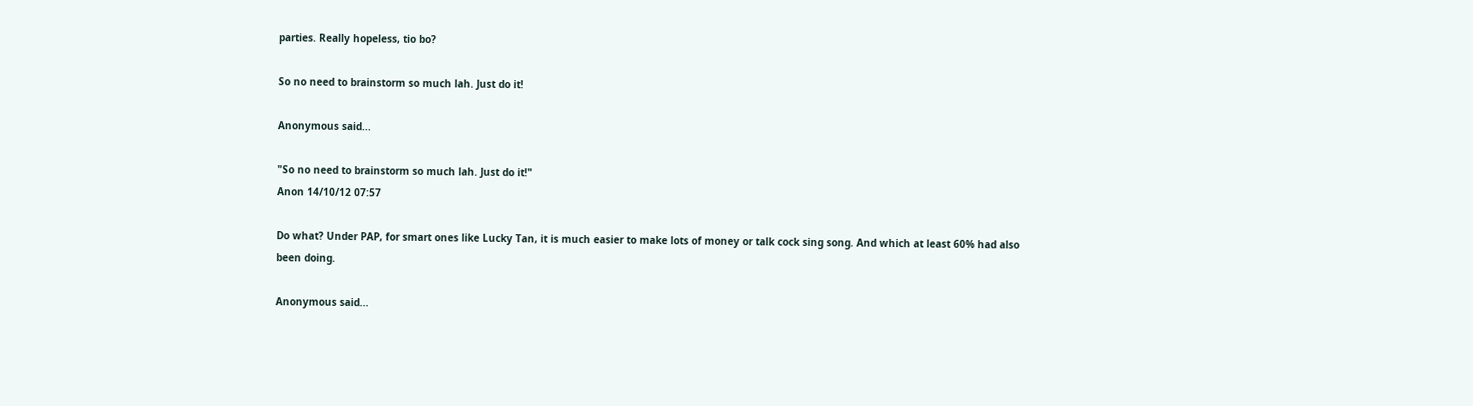parties. Really hopeless, tio bo?

So no need to brainstorm so much lah. Just do it!

Anonymous said...

"So no need to brainstorm so much lah. Just do it!"
Anon 14/10/12 07:57

Do what? Under PAP, for smart ones like Lucky Tan, it is much easier to make lots of money or talk cock sing song. And which at least 60% had also been doing.

Anonymous said...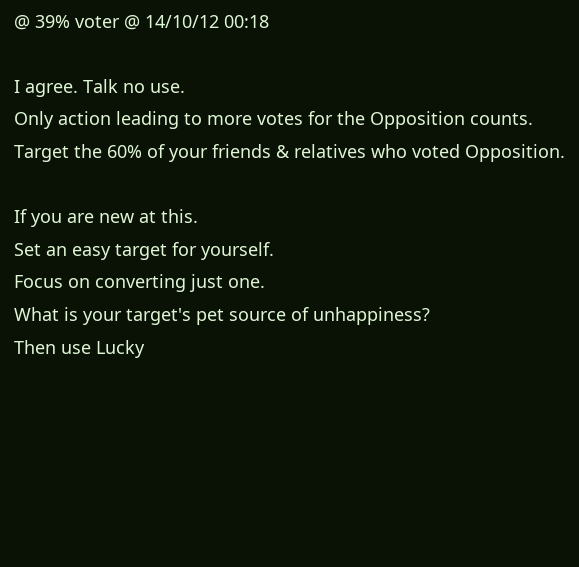@ 39% voter @ 14/10/12 00:18

I agree. Talk no use.
Only action leading to more votes for the Opposition counts.
Target the 60% of your friends & relatives who voted Opposition.

If you are new at this.
Set an easy target for yourself.
Focus on converting just one.
What is your target's pet source of unhappiness?
Then use Lucky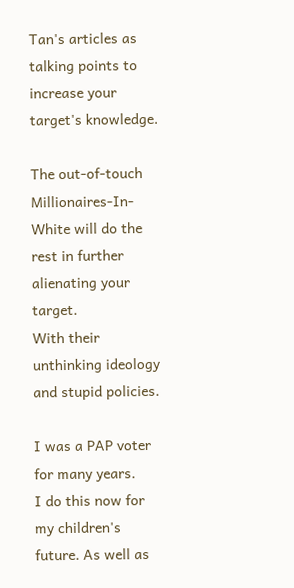Tan's articles as talking points to increase your target's knowledge.

The out-of-touch Millionaires-In-White will do the rest in further alienating your target.
With their unthinking ideology and stupid policies.

I was a PAP voter for many years.
I do this now for my children's future. As well as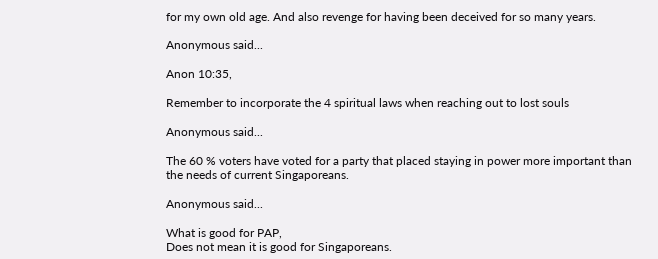for my own old age. And also revenge for having been deceived for so many years.

Anonymous said...

Anon 10:35,

Remember to incorporate the 4 spiritual laws when reaching out to lost souls

Anonymous said...

The 60 % voters have voted for a party that placed staying in power more important than the needs of current Singaporeans.

Anonymous said...

What is good for PAP,
Does not mean it is good for Singaporeans.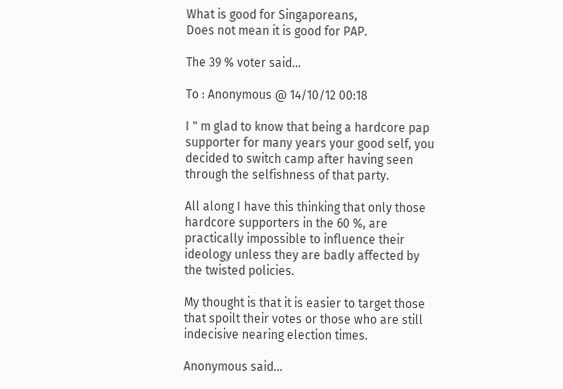What is good for Singaporeans,
Does not mean it is good for PAP.

The 39 % voter said...

To : Anonymous @ 14/10/12 00:18

I " m glad to know that being a hardcore pap supporter for many years your good self, you decided to switch camp after having seen through the selfishness of that party.

All along I have this thinking that only those hardcore supporters in the 60 %, are practically impossible to influence their ideology unless they are badly affected by the twisted policies.

My thought is that it is easier to target those that spoilt their votes or those who are still indecisive nearing election times.

Anonymous said...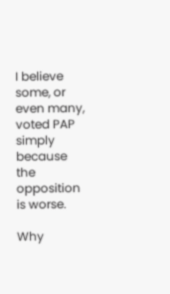I believe some, or even many, voted PAP simply because the opposition is worse.

Why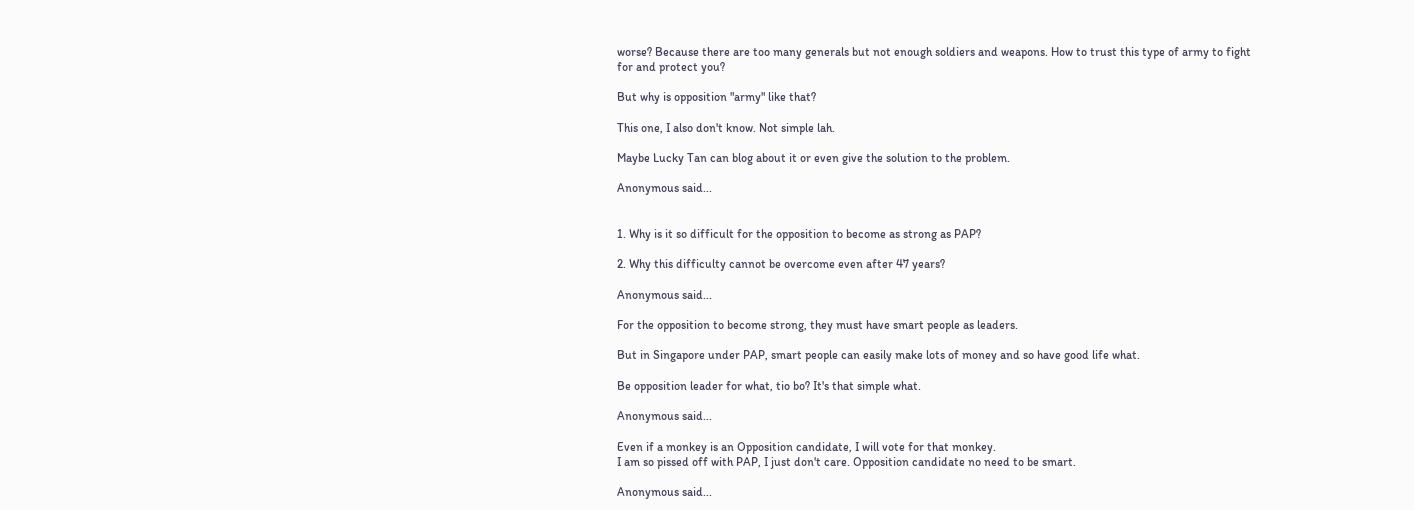worse? Because there are too many generals but not enough soldiers and weapons. How to trust this type of army to fight for and protect you?

But why is opposition "army" like that?

This one, I also don't know. Not simple lah.

Maybe Lucky Tan can blog about it or even give the solution to the problem.

Anonymous said...


1. Why is it so difficult for the opposition to become as strong as PAP?

2. Why this difficulty cannot be overcome even after 47 years?

Anonymous said...

For the opposition to become strong, they must have smart people as leaders.

But in Singapore under PAP, smart people can easily make lots of money and so have good life what.

Be opposition leader for what, tio bo? It's that simple what.

Anonymous said...

Even if a monkey is an Opposition candidate, I will vote for that monkey.
I am so pissed off with PAP, I just don't care. Opposition candidate no need to be smart.

Anonymous said...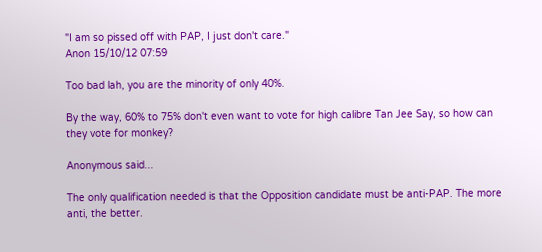"I am so pissed off with PAP, I just don't care."
Anon 15/10/12 07:59

Too bad lah, you are the minority of only 40%.

By the way, 60% to 75% don't even want to vote for high calibre Tan Jee Say, so how can they vote for monkey?

Anonymous said...

The only qualification needed is that the Opposition candidate must be anti-PAP. The more anti, the better.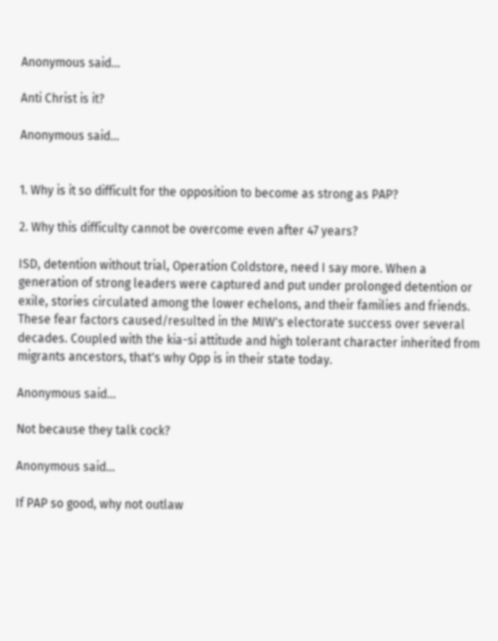Anonymous said...

Anti Christ is it?

Anonymous said...


1. Why is it so difficult for the opposition to become as strong as PAP?

2. Why this difficulty cannot be overcome even after 47 years?

ISD, detention without trial, Operation Coldstore, need I say more. When a generation of strong leaders were captured and put under prolonged detention or exile, stories circulated among the lower echelons, and their families and friends. These fear factors caused/resulted in the MIW's electorate success over several decades. Coupled with the kia-si attitude and high tolerant character inherited from migrants ancestors, that's why Opp is in their state today.

Anonymous said...

Not because they talk cock?

Anonymous said...

If PAP so good, why not outlaw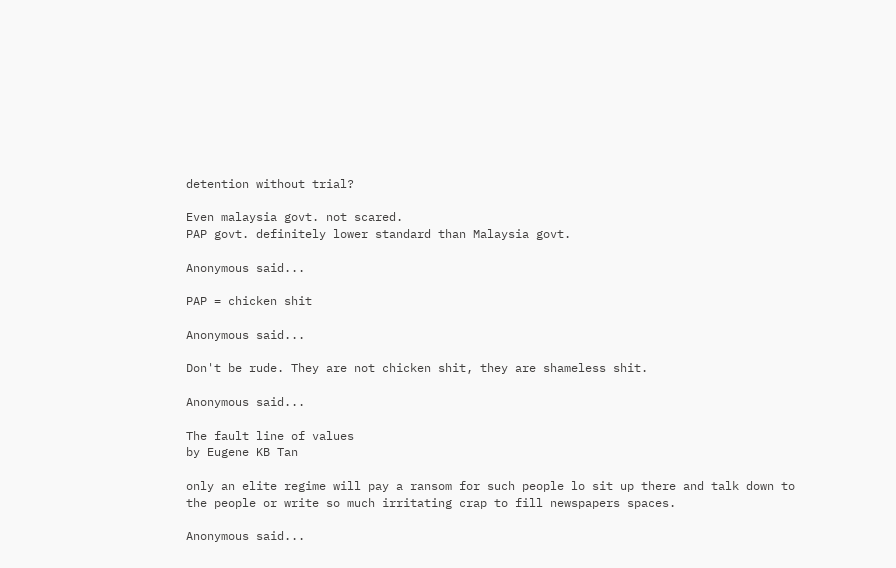detention without trial?

Even malaysia govt. not scared.
PAP govt. definitely lower standard than Malaysia govt.

Anonymous said...

PAP = chicken shit

Anonymous said...

Don't be rude. They are not chicken shit, they are shameless shit.

Anonymous said...

The fault line of values
by Eugene KB Tan

only an elite regime will pay a ransom for such people lo sit up there and talk down to the people or write so much irritating crap to fill newspapers spaces.

Anonymous said...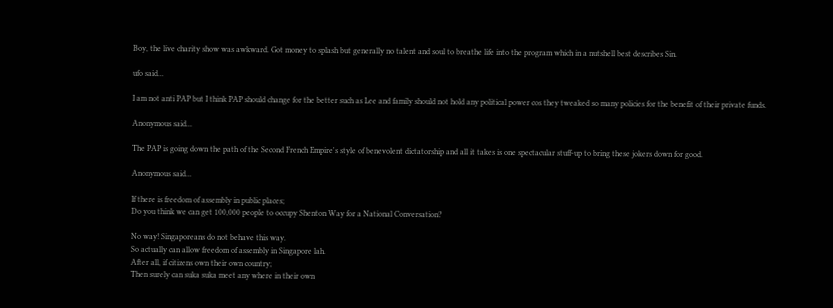Boy, the live charity show was awkward. Got money to splash but generally no talent and soul to breathe life into the program which in a nutshell best describes Sin.

ufo said...

I am not anti PAP but I think PAP should change for the better such as Lee and family should not hold any political power cos they tweaked so many policies for the benefit of their private funds.

Anonymous said...

The PAP is going down the path of the Second French Empire's style of benevolent dictatorship and all it takes is one spectacular stuff-up to bring these jokers down for good.

Anonymous said...

If there is freedom of assembly in public places;
Do you think we can get 100,000 people to occupy Shenton Way for a National Conversation?

No way! Singaporeans do not behave this way.
So actually can allow freedom of assembly in Singapore lah.
After all, if citizens own their own country;
Then surely can suka suka meet any where in their own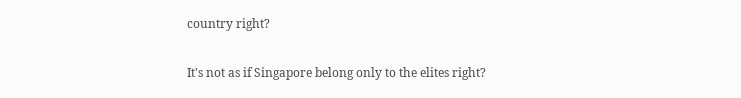country right?

It's not as if Singapore belong only to the elites right?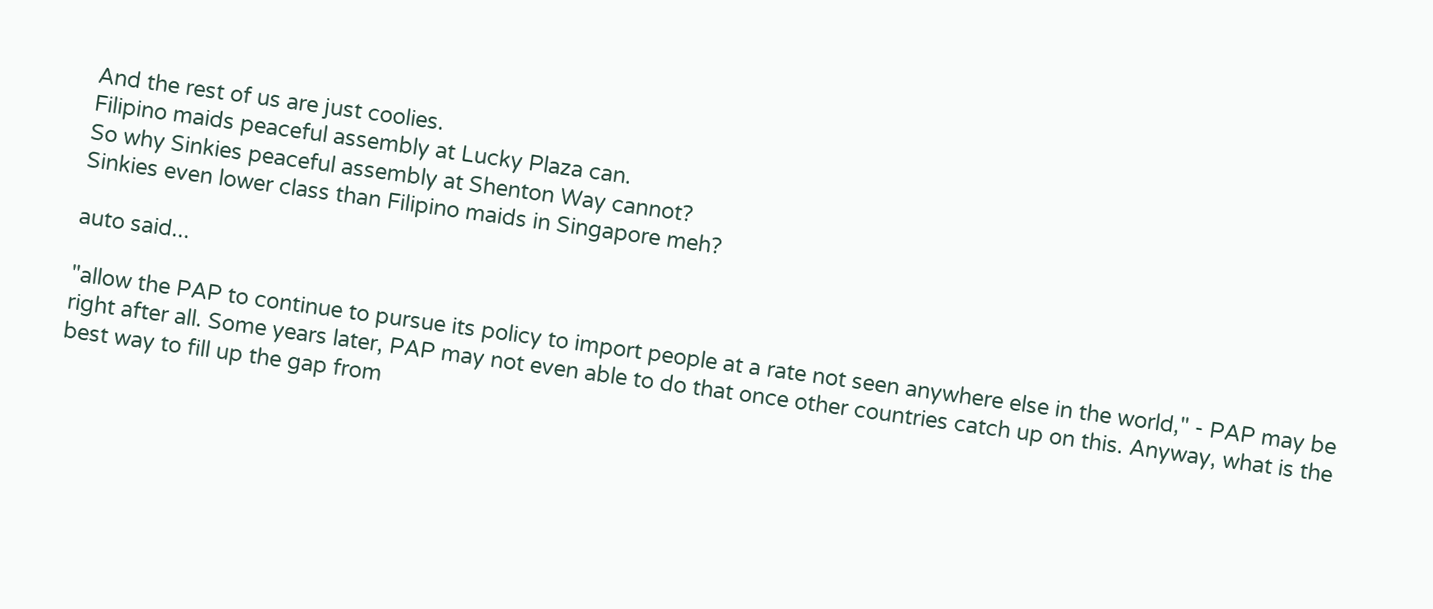And the rest of us are just coolies.
Filipino maids peaceful assembly at Lucky Plaza can.
So why Sinkies peaceful assembly at Shenton Way cannot?
Sinkies even lower class than Filipino maids in Singapore meh?

auto said...

"allow the PAP to continue to pursue its policy to import people at a rate not seen anywhere else in the world," - PAP may be right after all. Some years later, PAP may not even able to do that once other countries catch up on this. Anyway, what is the best way to fill up the gap from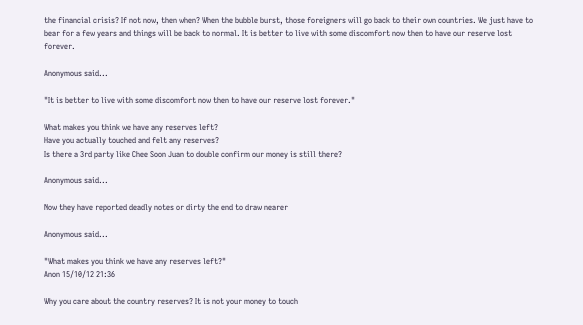the financial crisis? If not now, then when? When the bubble burst, those foreigners will go back to their own countries. We just have to bear for a few years and things will be back to normal. It is better to live with some discomfort now then to have our reserve lost forever.

Anonymous said...

"It is better to live with some discomfort now then to have our reserve lost forever."

What makes you think we have any reserves left?
Have you actually touched and felt any reserves?
Is there a 3rd party like Chee Soon Juan to double confirm our money is still there?

Anonymous said...

Now they have reported deadly notes or dirty the end to draw nearer

Anonymous said...

"What makes you think we have any reserves left?"
Anon 15/10/12 21:36

Why you care about the country reserves? It is not your money to touch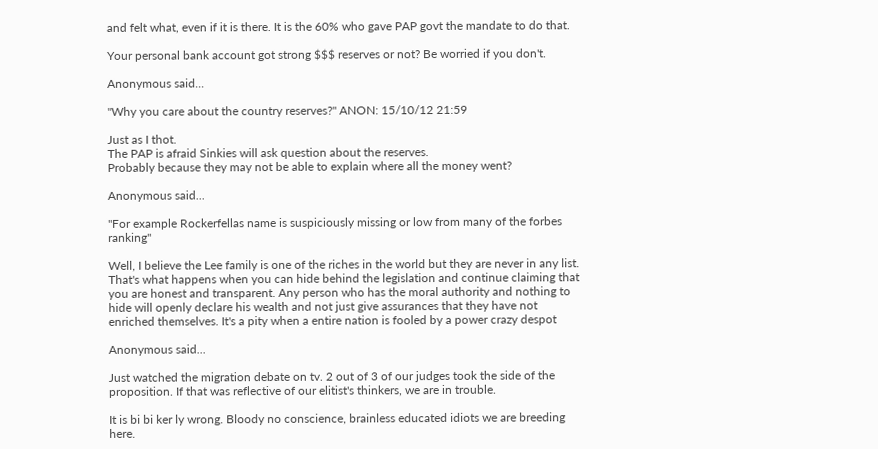and felt what, even if it is there. It is the 60% who gave PAP govt the mandate to do that.

Your personal bank account got strong $$$ reserves or not? Be worried if you don't.

Anonymous said...

"Why you care about the country reserves?" ANON: 15/10/12 21:59

Just as I thot.
The PAP is afraid Sinkies will ask question about the reserves.
Probably because they may not be able to explain where all the money went?

Anonymous said...

"For example Rockerfellas name is suspiciously missing or low from many of the forbes ranking"

Well, I believe the Lee family is one of the riches in the world but they are never in any list. That's what happens when you can hide behind the legislation and continue claiming that you are honest and transparent. Any person who has the moral authority and nothing to hide will openly declare his wealth and not just give assurances that they have not enriched themselves. It's a pity when a entire nation is fooled by a power crazy despot

Anonymous said...

Just watched the migration debate on tv. 2 out of 3 of our judges took the side of the proposition. If that was reflective of our elitist's thinkers, we are in trouble.

It is bi bi ker ly wrong. Bloody no conscience, brainless educated idiots we are breeding here.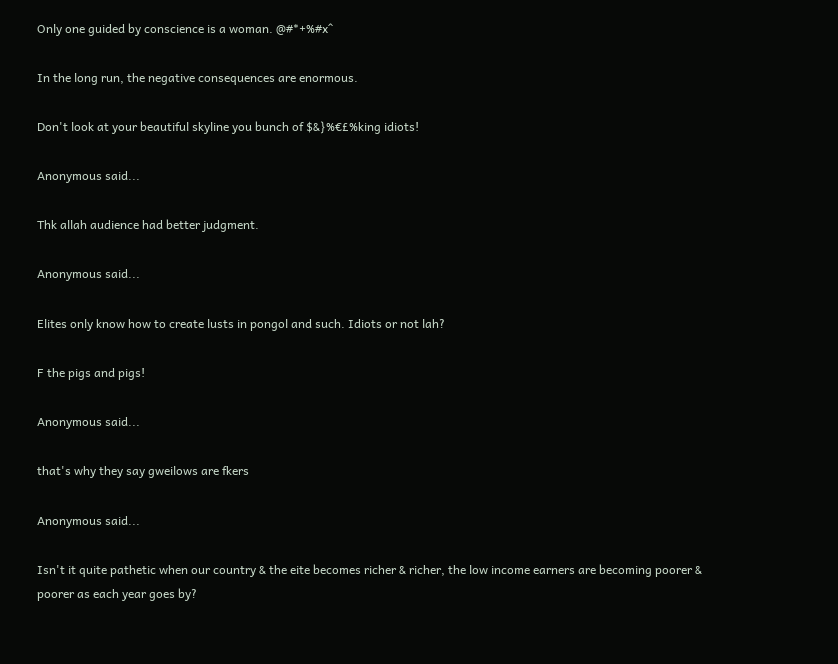Only one guided by conscience is a woman. @#*+%#x^

In the long run, the negative consequences are enormous.

Don't look at your beautiful skyline you bunch of $&}%€£%king idiots!

Anonymous said...

Thk allah audience had better judgment.

Anonymous said...

Elites only know how to create lusts in pongol and such. Idiots or not lah?

F the pigs and pigs!

Anonymous said...

that's why they say gweilows are fkers

Anonymous said...

Isn't it quite pathetic when our country & the eite becomes richer & richer, the low income earners are becoming poorer & poorer as each year goes by?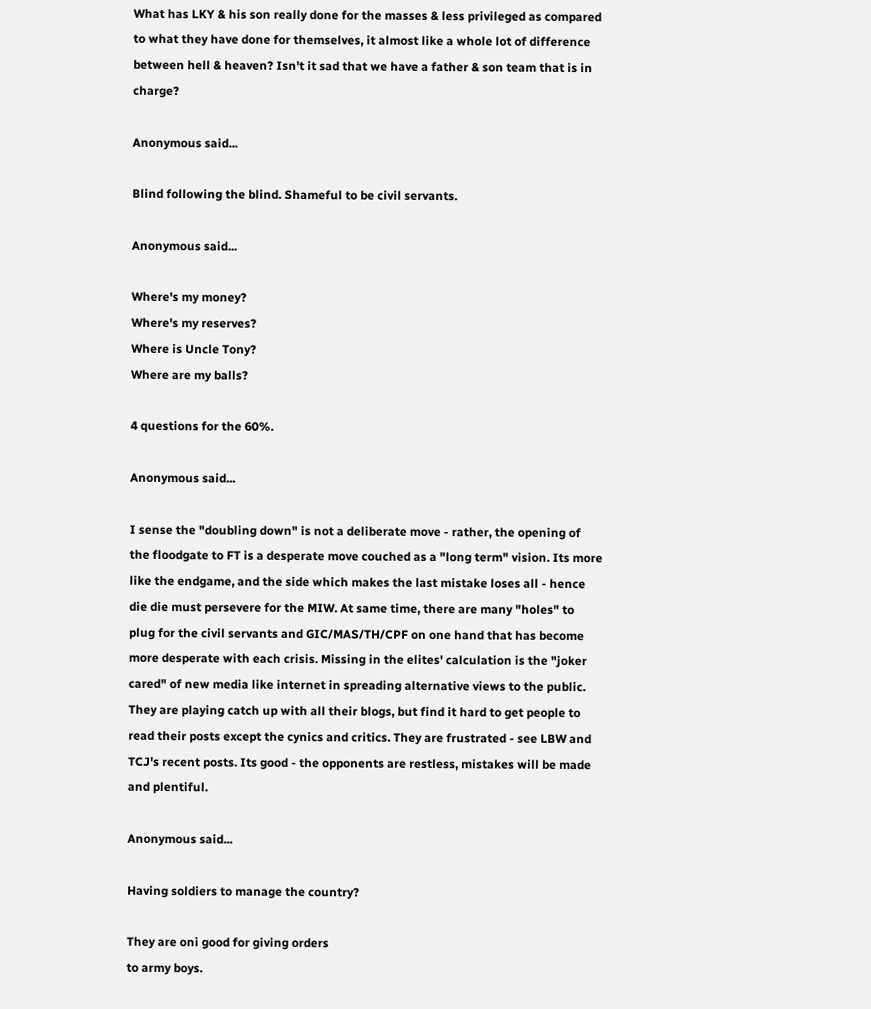What has LKY & his son really done for the masses & less privileged as compared to what they have done for themselves, it almost like a whole lot of difference between hell & heaven? Isn't it sad that we have a father & son team that is in charge?

Anonymous said...

Blind following the blind. Shameful to be civil servants.

Anonymous said...

Where's my money?
Where's my reserves?
Where is Uncle Tony?
Where are my balls?

4 questions for the 60%.

Anonymous said...

I sense the "doubling down" is not a deliberate move - rather, the opening of the floodgate to FT is a desperate move couched as a "long term" vision. Its more like the endgame, and the side which makes the last mistake loses all - hence die die must persevere for the MIW. At same time, there are many "holes" to plug for the civil servants and GIC/MAS/TH/CPF on one hand that has become more desperate with each crisis. Missing in the elites' calculation is the "joker cared" of new media like internet in spreading alternative views to the public. They are playing catch up with all their blogs, but find it hard to get people to read their posts except the cynics and critics. They are frustrated - see LBW and TCJ's recent posts. Its good - the opponents are restless, mistakes will be made and plentiful.

Anonymous said...

Having soldiers to manage the country?

They are oni good for giving orders
to army boys.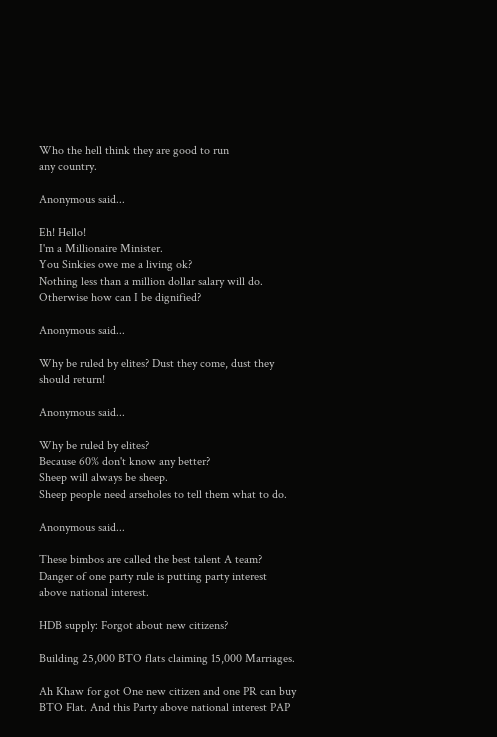Who the hell think they are good to run
any country.

Anonymous said...

Eh! Hello!
I'm a Millionaire Minister.
You Sinkies owe me a living ok?
Nothing less than a million dollar salary will do.
Otherwise how can I be dignified?

Anonymous said...

Why be ruled by elites? Dust they come, dust they should return!

Anonymous said...

Why be ruled by elites?
Because 60% don't know any better?
Sheep will always be sheep.
Sheep people need arseholes to tell them what to do.

Anonymous said...

These bimbos are called the best talent A team? Danger of one party rule is putting party interest above national interest.

HDB supply: Forgot about new citizens?

Building 25,000 BTO flats claiming 15,000 Marriages.

Ah Khaw for got One new citizen and one PR can buy BTO Flat. And this Party above national interest PAP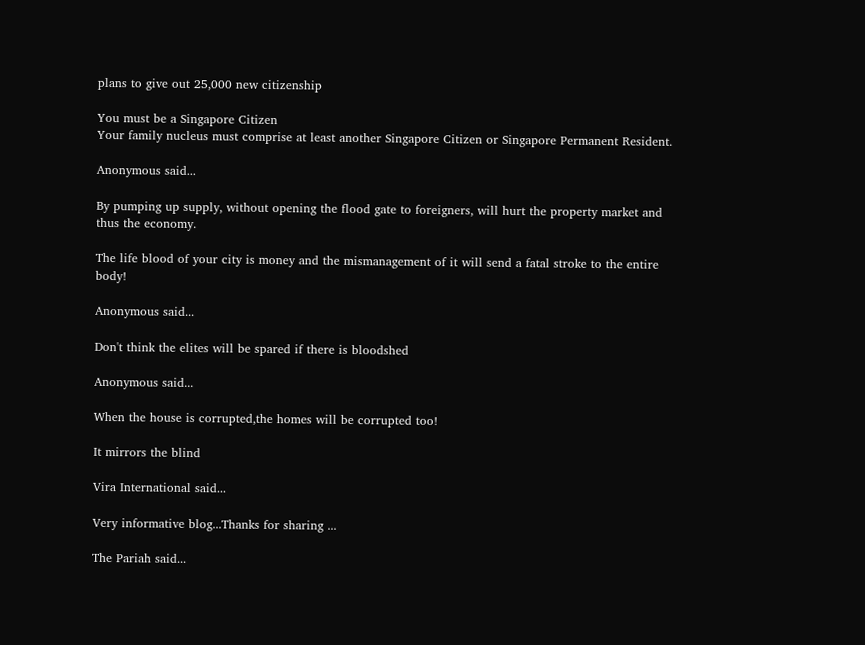plans to give out 25,000 new citizenship

You must be a Singapore Citizen
Your family nucleus must comprise at least another Singapore Citizen or Singapore Permanent Resident.

Anonymous said...

By pumping up supply, without opening the flood gate to foreigners, will hurt the property market and thus the economy.

The life blood of your city is money and the mismanagement of it will send a fatal stroke to the entire body!

Anonymous said...

Don't think the elites will be spared if there is bloodshed

Anonymous said...

When the house is corrupted,the homes will be corrupted too!

It mirrors the blind

Vira International said...

Very informative blog...Thanks for sharing ...

The Pariah said...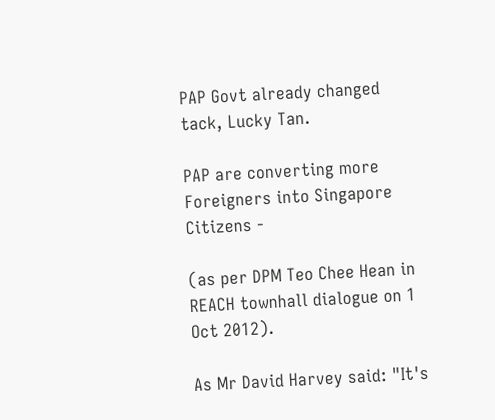PAP Govt already changed tack, Lucky Tan.

PAP are converting more Foreigners into Singapore Citizens -

(as per DPM Teo Chee Hean in REACH townhall dialogue on 1 Oct 2012).

As Mr David Harvey said: "It's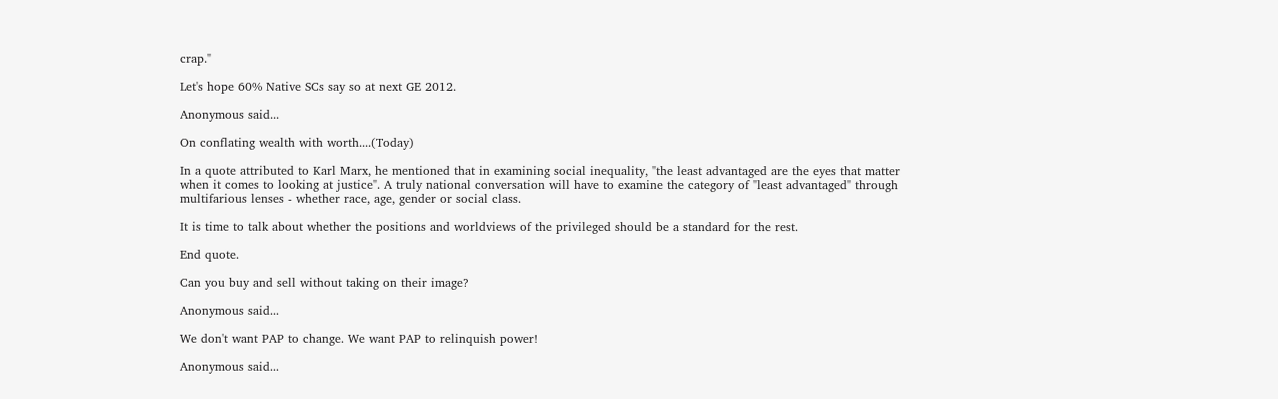crap."

Let's hope 60% Native SCs say so at next GE 2012.

Anonymous said...

On conflating wealth with worth....(Today)

In a quote attributed to Karl Marx, he mentioned that in examining social inequality, "the least advantaged are the eyes that matter when it comes to looking at justice". A truly national conversation will have to examine the category of "least advantaged" through multifarious lenses - whether race, age, gender or social class.

It is time to talk about whether the positions and worldviews of the privileged should be a standard for the rest.

End quote.

Can you buy and sell without taking on their image?

Anonymous said...

We don't want PAP to change. We want PAP to relinquish power!

Anonymous said...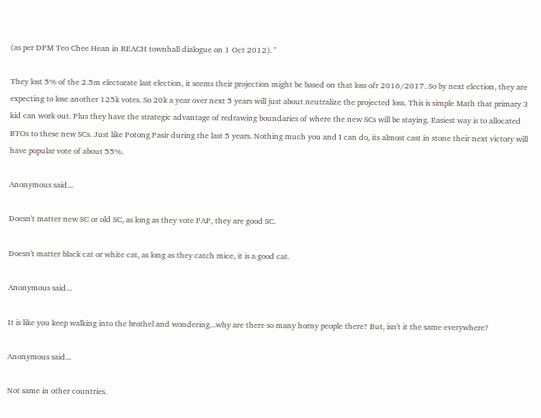(as per DPM Teo Chee Hean in REACH townhall dialogue on 1 Oct 2012). "

They lost 5% of the 2.5m electorate last election, it seems their projection might be based on that loss ofr 2016/2017. So by next election, they are expecting to lose another 125k votes. So 20k a year over next 5 years will just about neutralize the projected loss. This is simple Math that primary 3 kid can work out. Plus they have the strategic advantage of redrawing boundaries of where the new SCs will be staying. Easiest way is to allocated BTOs to these new SCs. Just like Potong Pasir during the last 5 years. Nothing much you and I can do, its almost cast in stone their next victory will have popular vote of about 55%.

Anonymous said...

Doesn't matter new SC or old SC, as long as they vote PAP, they are good SC.

Doesn't matter black cat or white cat, as long as they catch mice, it is a good cat.

Anonymous said...

It is like you keep walking into the brothel and wondering...why are there so many horny people there? But, isn't it the same everywhere?

Anonymous said...

Not same in other countries.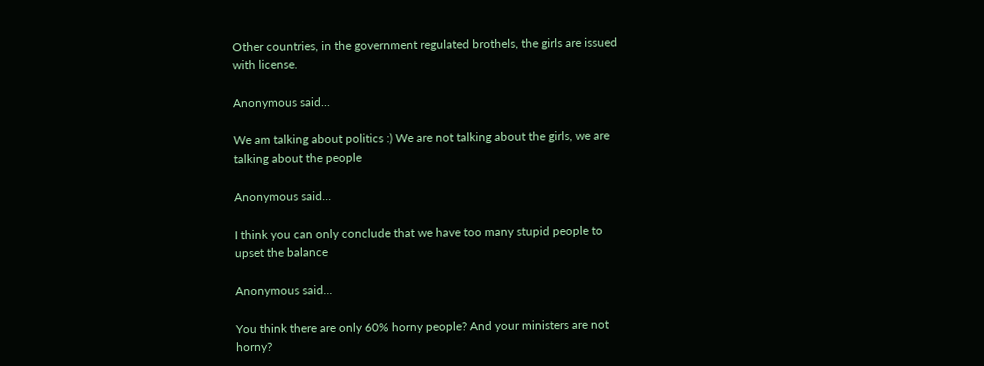Other countries, in the government regulated brothels, the girls are issued with license.

Anonymous said...

We am talking about politics :) We are not talking about the girls, we are talking about the people

Anonymous said...

I think you can only conclude that we have too many stupid people to upset the balance

Anonymous said...

You think there are only 60% horny people? And your ministers are not horny?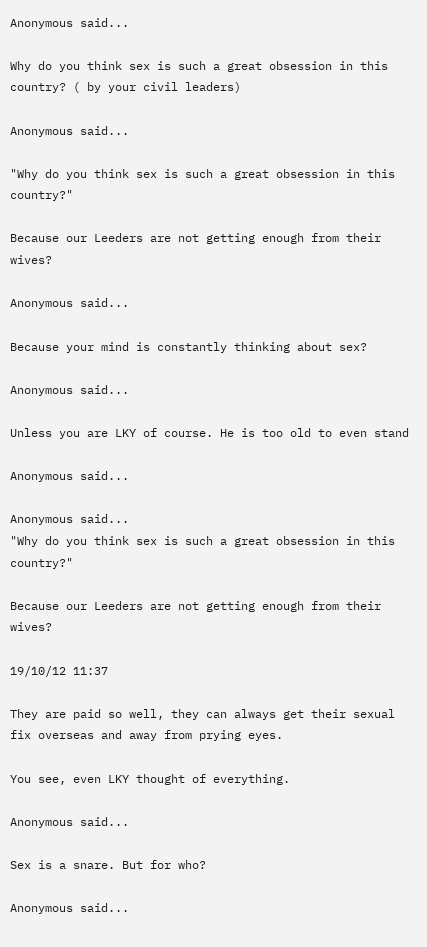Anonymous said...

Why do you think sex is such a great obsession in this country? ( by your civil leaders)

Anonymous said...

"Why do you think sex is such a great obsession in this country?"

Because our Leeders are not getting enough from their wives?

Anonymous said...

Because your mind is constantly thinking about sex?

Anonymous said...

Unless you are LKY of course. He is too old to even stand

Anonymous said...

Anonymous said...
"Why do you think sex is such a great obsession in this country?"

Because our Leeders are not getting enough from their wives?

19/10/12 11:37

They are paid so well, they can always get their sexual fix overseas and away from prying eyes.

You see, even LKY thought of everything.

Anonymous said...

Sex is a snare. But for who?

Anonymous said...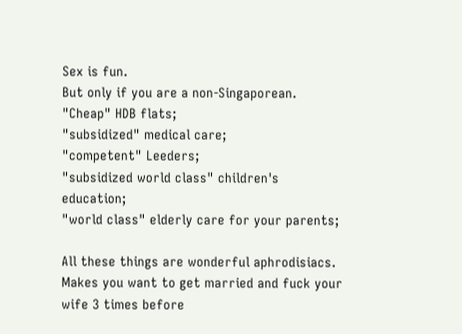Sex is fun.
But only if you are a non-Singaporean.
"Cheap" HDB flats;
"subsidized" medical care;
"competent" Leeders;
"subsidized world class" children's education;
"world class" elderly care for your parents;

All these things are wonderful aphrodisiacs.
Makes you want to get married and fuck your wife 3 times before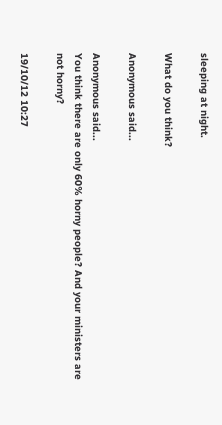sleeping at night.

What do you think?

Anonymous said...

Anonymous said...
You think there are only 60% horny people? And your ministers are not horny?

19/10/12 10:27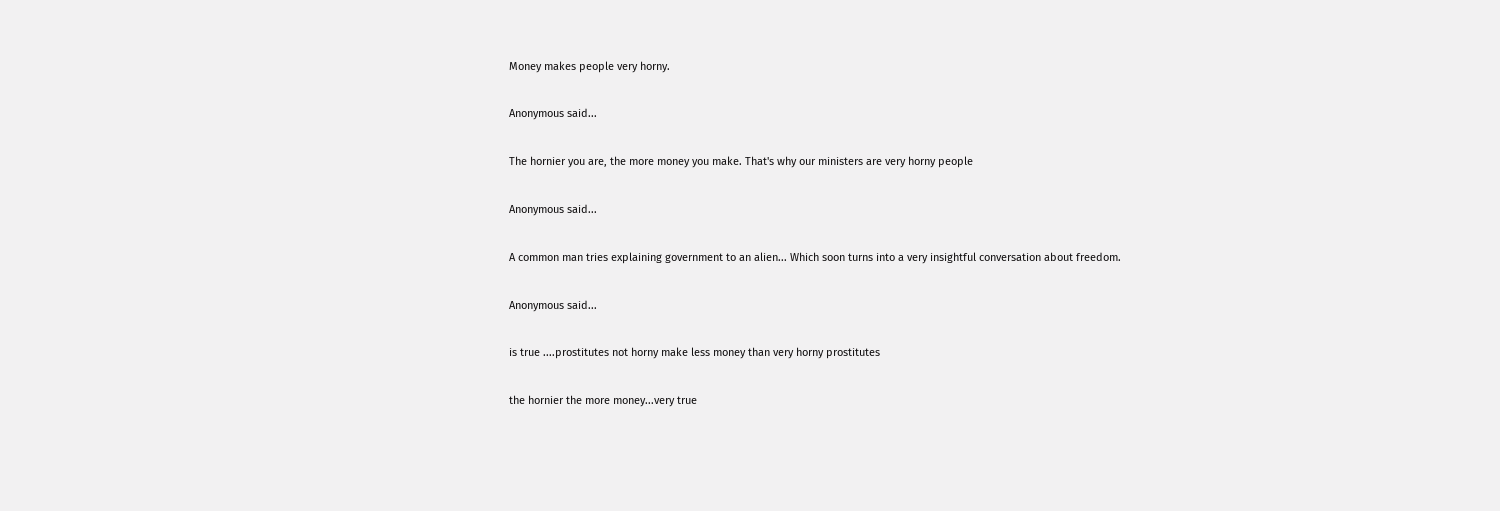Money makes people very horny.

Anonymous said...

The hornier you are, the more money you make. That's why our ministers are very horny people

Anonymous said...

A common man tries explaining government to an alien... Which soon turns into a very insightful conversation about freedom.

Anonymous said...

is true ....prostitutes not horny make less money than very horny prostitutes

the hornier the more money...very true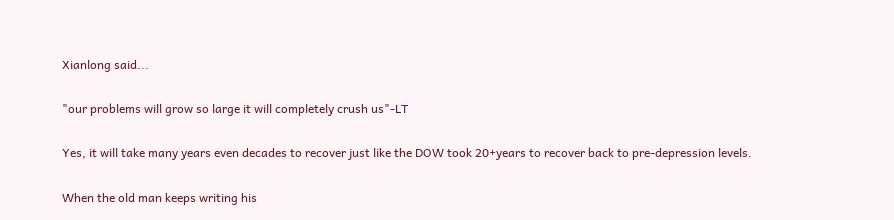Xianlong said...

"our problems will grow so large it will completely crush us"-LT

Yes, it will take many years even decades to recover just like the DOW took 20+years to recover back to pre-depression levels.

When the old man keeps writing his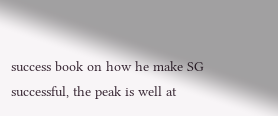success book on how he make SG successful, the peak is well at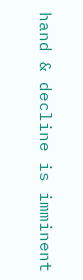hand & decline is imminent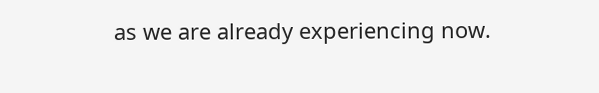as we are already experiencing now.